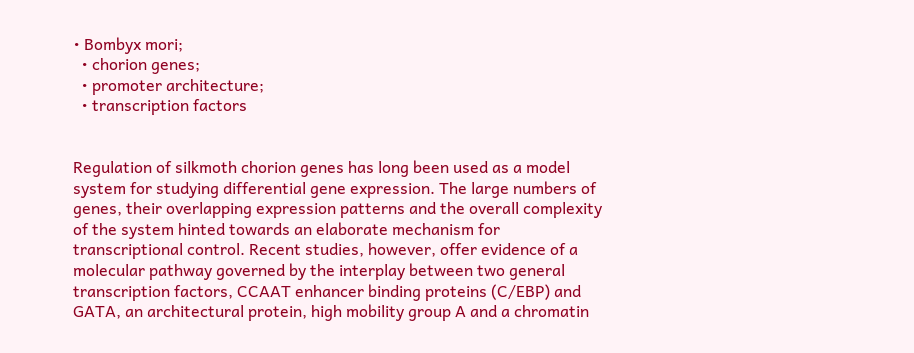• Bombyx mori;
  • chorion genes;
  • promoter architecture;
  • transcription factors


Regulation of silkmoth chorion genes has long been used as a model system for studying differential gene expression. The large numbers of genes, their overlapping expression patterns and the overall complexity of the system hinted towards an elaborate mechanism for transcriptional control. Recent studies, however, offer evidence of a molecular pathway governed by the interplay between two general transcription factors, CCAAT enhancer binding proteins (C/EBP) and GATA, an architectural protein, high mobility group A and a chromatin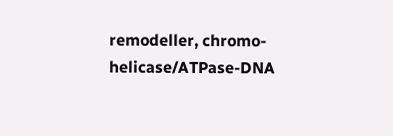remodeller, chromo-helicase/ATPase-DNA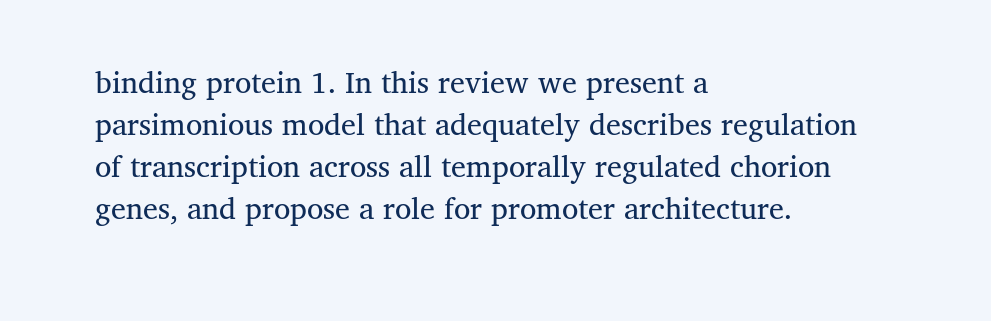binding protein 1. In this review we present a parsimonious model that adequately describes regulation of transcription across all temporally regulated chorion genes, and propose a role for promoter architecture.